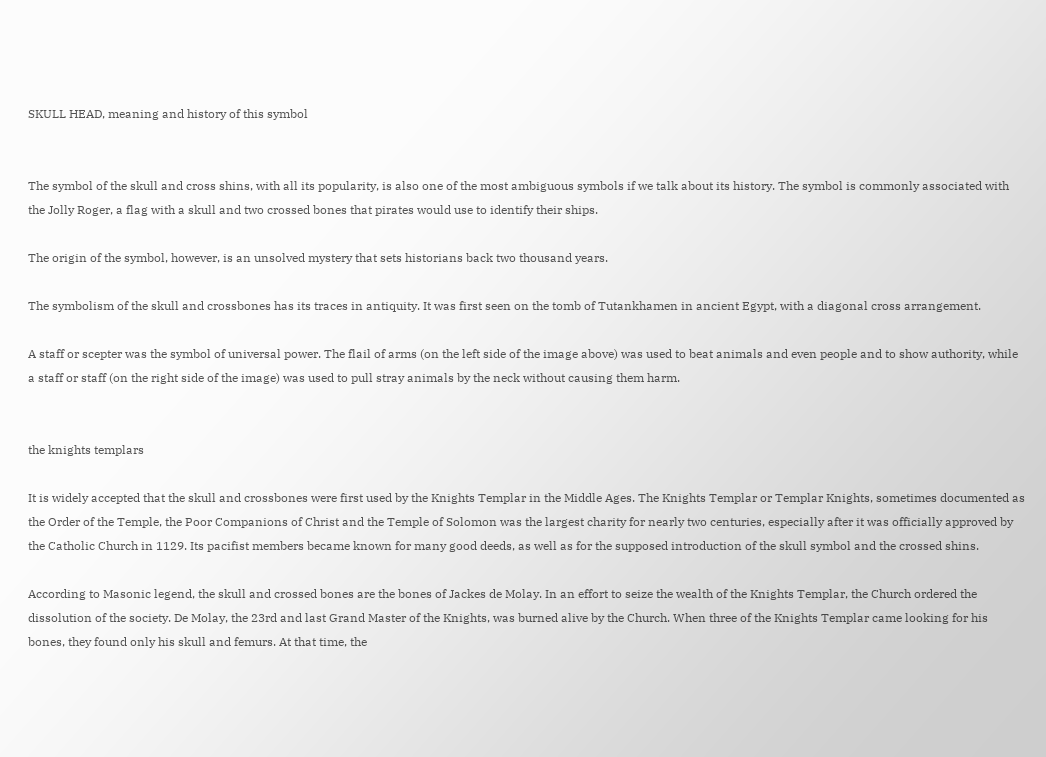SKULL HEAD, meaning and history of this symbol


The symbol of the skull and cross shins, with all its popularity, is also one of the most ambiguous symbols if we talk about its history. The symbol is commonly associated with the Jolly Roger, a flag with a skull and two crossed bones that pirates would use to identify their ships.

The origin of the symbol, however, is an unsolved mystery that sets historians back two thousand years.

The symbolism of the skull and crossbones has its traces in antiquity. It was first seen on the tomb of Tutankhamen in ancient Egypt, with a diagonal cross arrangement.

A staff or scepter was the symbol of universal power. The flail of arms (on the left side of the image above) was used to beat animals and even people and to show authority, while a staff or staff (on the right side of the image) was used to pull stray animals by the neck without causing them harm.


the knights templars

It is widely accepted that the skull and crossbones were first used by the Knights Templar in the Middle Ages. The Knights Templar or Templar Knights, sometimes documented as the Order of the Temple, the Poor Companions of Christ and the Temple of Solomon was the largest charity for nearly two centuries, especially after it was officially approved by the Catholic Church in 1129. Its pacifist members became known for many good deeds, as well as for the supposed introduction of the skull symbol and the crossed shins.

According to Masonic legend, the skull and crossed bones are the bones of Jackes de Molay. In an effort to seize the wealth of the Knights Templar, the Church ordered the dissolution of the society. De Molay, the 23rd and last Grand Master of the Knights, was burned alive by the Church. When three of the Knights Templar came looking for his bones, they found only his skull and femurs. At that time, the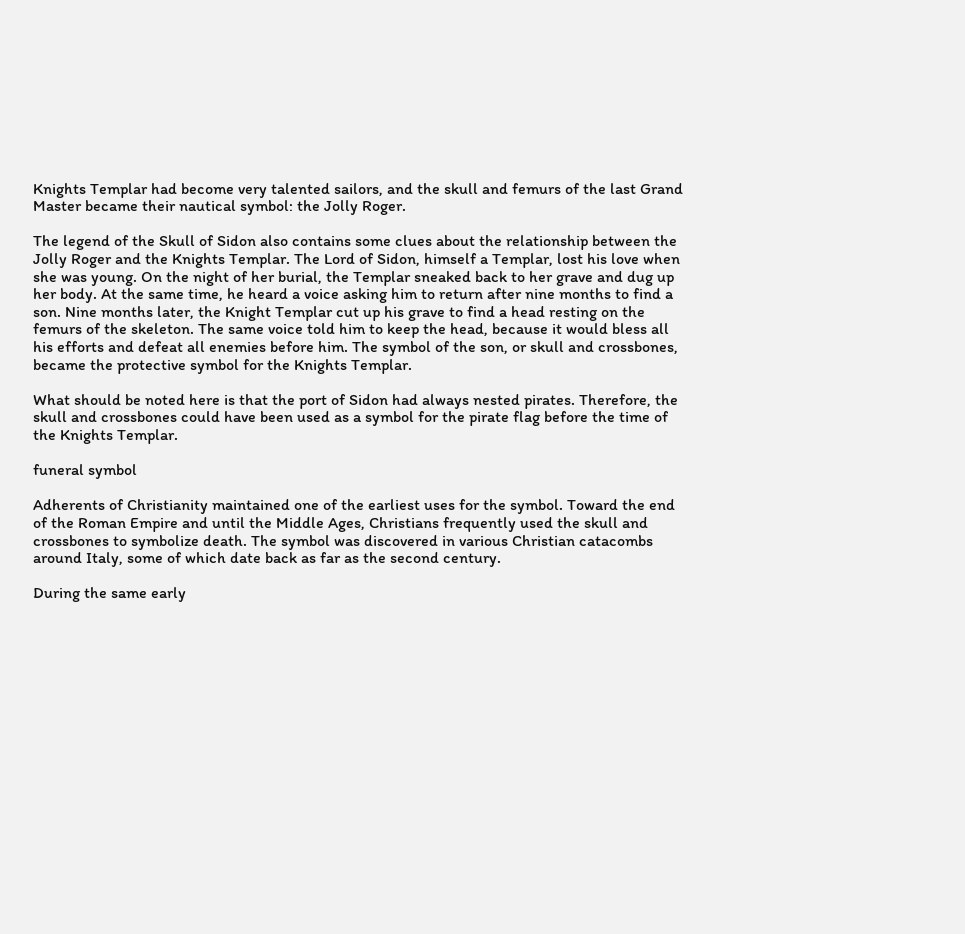Knights Templar had become very talented sailors, and the skull and femurs of the last Grand Master became their nautical symbol: the Jolly Roger.

The legend of the Skull of Sidon also contains some clues about the relationship between the Jolly Roger and the Knights Templar. The Lord of Sidon, himself a Templar, lost his love when she was young. On the night of her burial, the Templar sneaked back to her grave and dug up her body. At the same time, he heard a voice asking him to return after nine months to find a son. Nine months later, the Knight Templar cut up his grave to find a head resting on the femurs of the skeleton. The same voice told him to keep the head, because it would bless all his efforts and defeat all enemies before him. The symbol of the son, or skull and crossbones, became the protective symbol for the Knights Templar.

What should be noted here is that the port of Sidon had always nested pirates. Therefore, the skull and crossbones could have been used as a symbol for the pirate flag before the time of the Knights Templar.

funeral symbol

Adherents of Christianity maintained one of the earliest uses for the symbol. Toward the end of the Roman Empire and until the Middle Ages, Christians frequently used the skull and crossbones to symbolize death. The symbol was discovered in various Christian catacombs around Italy, some of which date back as far as the second century.

During the same early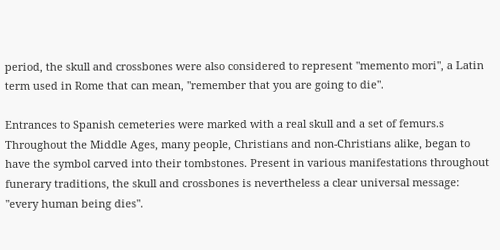period, the skull and crossbones were also considered to represent "memento mori", a Latin term used in Rome that can mean, "remember that you are going to die".

Entrances to Spanish cemeteries were marked with a real skull and a set of femurs.s Throughout the Middle Ages, many people, Christians and non-Christians alike, began to have the symbol carved into their tombstones. Present in various manifestations throughout funerary traditions, the skull and crossbones is nevertheless a clear universal message: "every human being dies".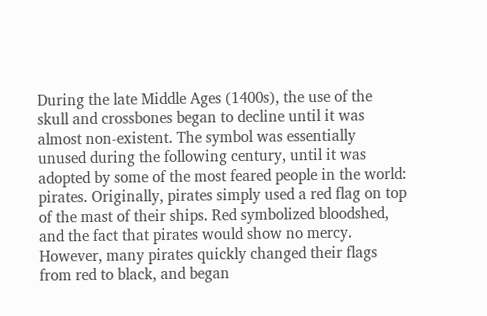During the late Middle Ages (1400s), the use of the skull and crossbones began to decline until it was almost non-existent. The symbol was essentially unused during the following century, until it was adopted by some of the most feared people in the world: pirates. Originally, pirates simply used a red flag on top of the mast of their ships. Red symbolized bloodshed, and the fact that pirates would show no mercy. However, many pirates quickly changed their flags from red to black, and began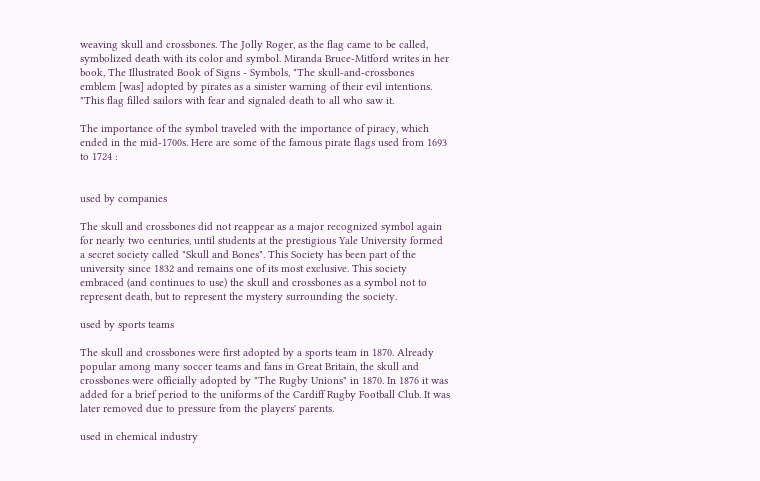weaving skull and crossbones. The Jolly Roger, as the flag came to be called, symbolized death with its color and symbol. Miranda Bruce-Mitford writes in her book, The Illustrated Book of Signs - Symbols, "The skull-and-crossbones emblem [was] adopted by pirates as a sinister warning of their evil intentions. "This flag filled sailors with fear and signaled death to all who saw it.

The importance of the symbol traveled with the importance of piracy, which ended in the mid-1700s. Here are some of the famous pirate flags used from 1693 to 1724 :


used by companies

The skull and crossbones did not reappear as a major recognized symbol again for nearly two centuries, until students at the prestigious Yale University formed a secret society called "Skull and Bones". This Society has been part of the university since 1832 and remains one of its most exclusive. This society embraced (and continues to use) the skull and crossbones as a symbol not to represent death, but to represent the mystery surrounding the society.

used by sports teams

The skull and crossbones were first adopted by a sports team in 1870. Already popular among many soccer teams and fans in Great Britain, the skull and crossbones were officially adopted by "The Rugby Unions" in 1870. In 1876 it was added for a brief period to the uniforms of the Cardiff Rugby Football Club. It was later removed due to pressure from the players' parents.

used in chemical industry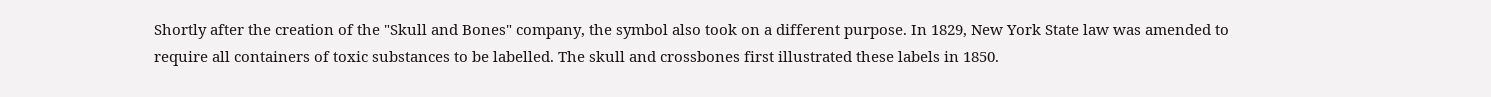Shortly after the creation of the "Skull and Bones" company, the symbol also took on a different purpose. In 1829, New York State law was amended to require all containers of toxic substances to be labelled. The skull and crossbones first illustrated these labels in 1850.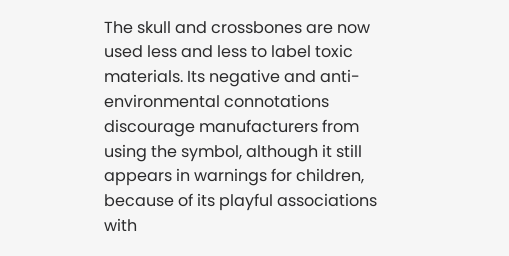The skull and crossbones are now used less and less to label toxic materials. Its negative and anti-environmental connotations discourage manufacturers from using the symbol, although it still appears in warnings for children, because of its playful associations with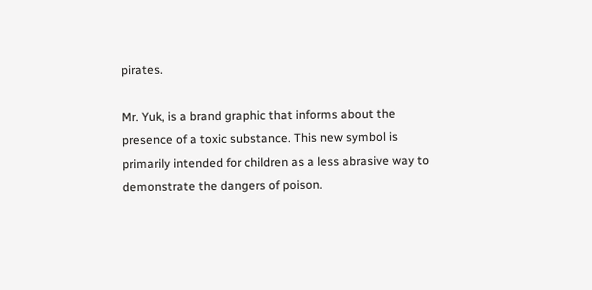pirates.

Mr. Yuk, is a brand graphic that informs about the presence of a toxic substance. This new symbol is primarily intended for children as a less abrasive way to demonstrate the dangers of poison.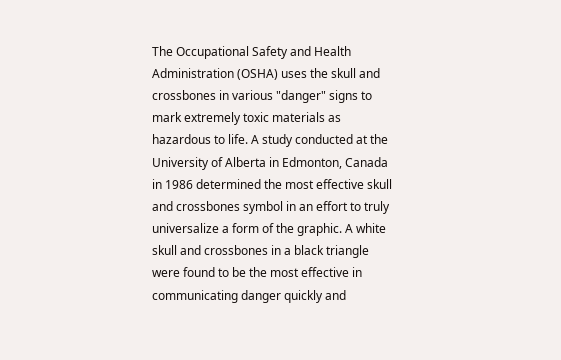The Occupational Safety and Health Administration (OSHA) uses the skull and crossbones in various "danger" signs to mark extremely toxic materials as hazardous to life. A study conducted at the University of Alberta in Edmonton, Canada in 1986 determined the most effective skull and crossbones symbol in an effort to truly universalize a form of the graphic. A white skull and crossbones in a black triangle were found to be the most effective in communicating danger quickly and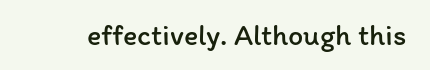effectively. Although this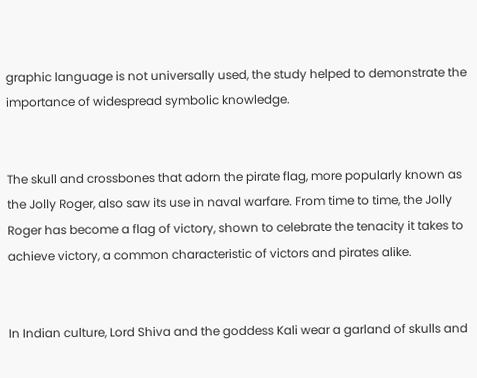graphic language is not universally used, the study helped to demonstrate the importance of widespread symbolic knowledge.


The skull and crossbones that adorn the pirate flag, more popularly known as the Jolly Roger, also saw its use in naval warfare. From time to time, the Jolly Roger has become a flag of victory, shown to celebrate the tenacity it takes to achieve victory, a common characteristic of victors and pirates alike.


In Indian culture, Lord Shiva and the goddess Kali wear a garland of skulls and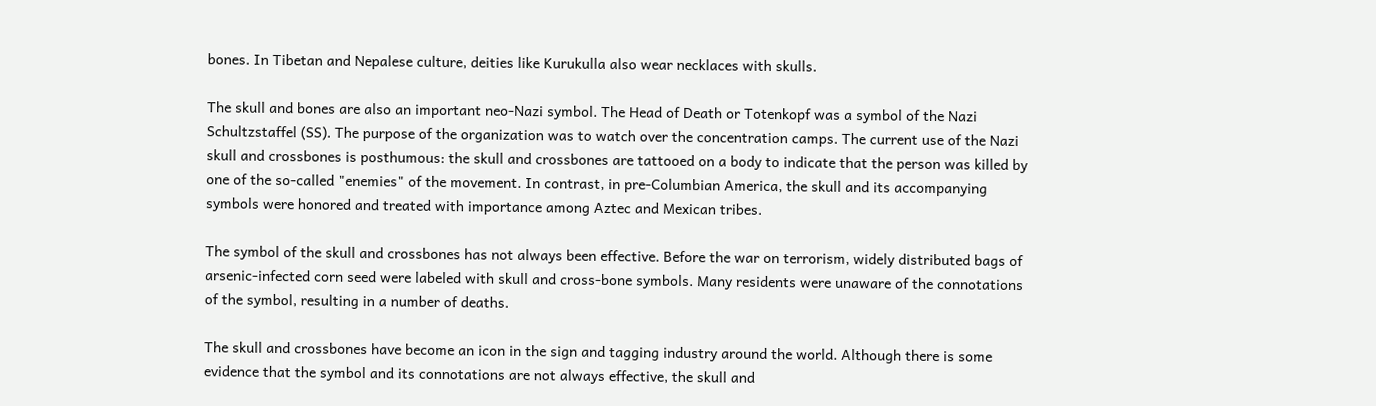bones. In Tibetan and Nepalese culture, deities like Kurukulla also wear necklaces with skulls.

The skull and bones are also an important neo-Nazi symbol. The Head of Death or Totenkopf was a symbol of the Nazi Schultzstaffel (SS). The purpose of the organization was to watch over the concentration camps. The current use of the Nazi skull and crossbones is posthumous: the skull and crossbones are tattooed on a body to indicate that the person was killed by one of the so-called "enemies" of the movement. In contrast, in pre-Columbian America, the skull and its accompanying symbols were honored and treated with importance among Aztec and Mexican tribes.

The symbol of the skull and crossbones has not always been effective. Before the war on terrorism, widely distributed bags of arsenic-infected corn seed were labeled with skull and cross-bone symbols. Many residents were unaware of the connotations of the symbol, resulting in a number of deaths.

The skull and crossbones have become an icon in the sign and tagging industry around the world. Although there is some evidence that the symbol and its connotations are not always effective, the skull and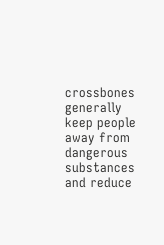crossbones generally keep people away from dangerous substances and reduce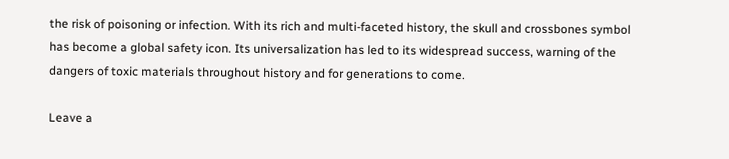the risk of poisoning or infection. With its rich and multi-faceted history, the skull and crossbones symbol has become a global safety icon. Its universalization has led to its widespread success, warning of the dangers of toxic materials throughout history and for generations to come.

Leave a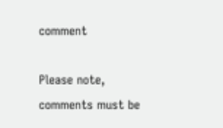comment

Please note, comments must be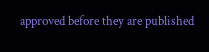approved before they are published